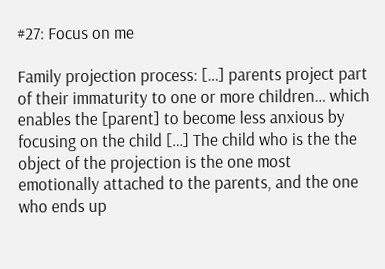#27: Focus on me

Family projection process: […] parents project part of their immaturity to one or more children… which enables the [parent] to become less anxious by focusing on the child […] The child who is the the object of the projection is the one most emotionally attached to the parents, and the one who ends up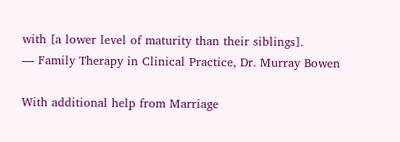with [a lower level of maturity than their siblings].
— Family Therapy in Clinical Practice, Dr. Murray Bowen

With additional help from Marriage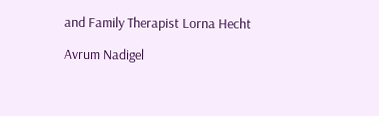and Family Therapist Lorna Hecht

Avrum Nadigel